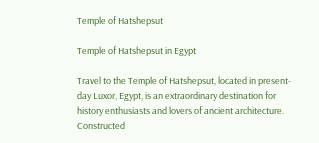Temple of Hatshepsut

Temple of Hatshepsut in Egypt

Travel to the Temple of Hatshepsut, located in present-day Luxor, Egypt, is an extraordinary destination for history enthusiasts and lovers of ancient architecture. Constructed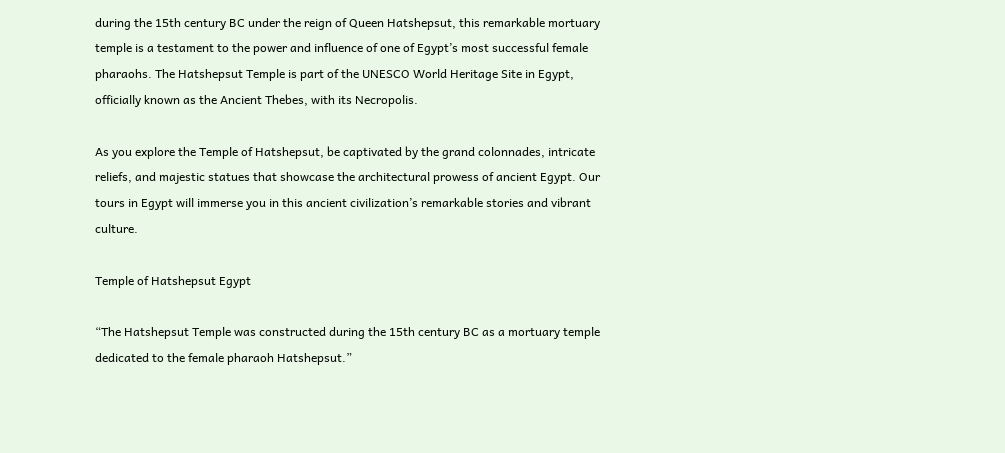during the 15th century BC under the reign of Queen Hatshepsut, this remarkable mortuary temple is a testament to the power and influence of one of Egypt’s most successful female pharaohs. The Hatshepsut Temple is part of the UNESCO World Heritage Site in Egypt, officially known as the Ancient Thebes, with its Necropolis.

As you explore the Temple of Hatshepsut, be captivated by the grand colonnades, intricate reliefs, and majestic statues that showcase the architectural prowess of ancient Egypt. Our tours in Egypt will immerse you in this ancient civilization’s remarkable stories and vibrant culture.

Temple of Hatshepsut Egypt

“The Hatshepsut Temple was constructed during the 15th century BC as a mortuary temple dedicated to the female pharaoh Hatshepsut.”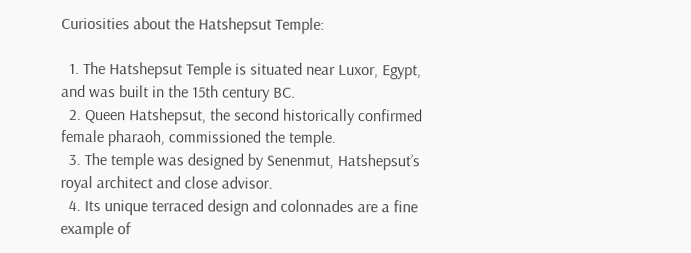Curiosities about the Hatshepsut Temple:

  1. The Hatshepsut Temple is situated near Luxor, Egypt, and was built in the 15th century BC.
  2. Queen Hatshepsut, the second historically confirmed female pharaoh, commissioned the temple.
  3. The temple was designed by Senenmut, Hatshepsut’s royal architect and close advisor.
  4. Its unique terraced design and colonnades are a fine example of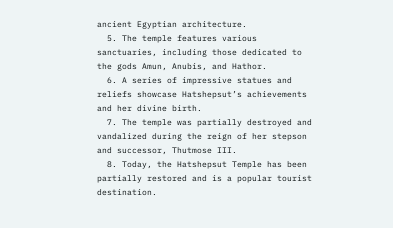ancient Egyptian architecture.
  5. The temple features various sanctuaries, including those dedicated to the gods Amun, Anubis, and Hathor.
  6. A series of impressive statues and reliefs showcase Hatshepsut’s achievements and her divine birth.
  7. The temple was partially destroyed and vandalized during the reign of her stepson and successor, Thutmose III.
  8. Today, the Hatshepsut Temple has been partially restored and is a popular tourist destination.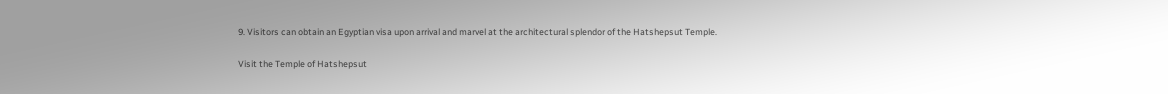9. Visitors can obtain an Egyptian visa upon arrival and marvel at the architectural splendor of the Hatshepsut Temple.

Visit the Temple of Hatshepsut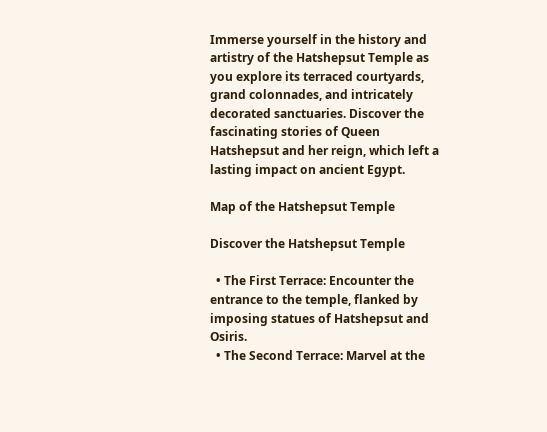Immerse yourself in the history and artistry of the Hatshepsut Temple as you explore its terraced courtyards, grand colonnades, and intricately decorated sanctuaries. Discover the fascinating stories of Queen Hatshepsut and her reign, which left a lasting impact on ancient Egypt.

Map of the Hatshepsut Temple

Discover the Hatshepsut Temple

  • The First Terrace: Encounter the entrance to the temple, flanked by imposing statues of Hatshepsut and Osiris.
  • The Second Terrace: Marvel at the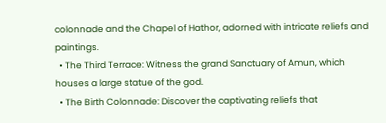colonnade and the Chapel of Hathor, adorned with intricate reliefs and paintings.
  • The Third Terrace: Witness the grand Sanctuary of Amun, which houses a large statue of the god.
  • The Birth Colonnade: Discover the captivating reliefs that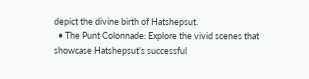depict the divine birth of Hatshepsut.
  • The Punt Colonnade: Explore the vivid scenes that showcase Hatshepsut’s successful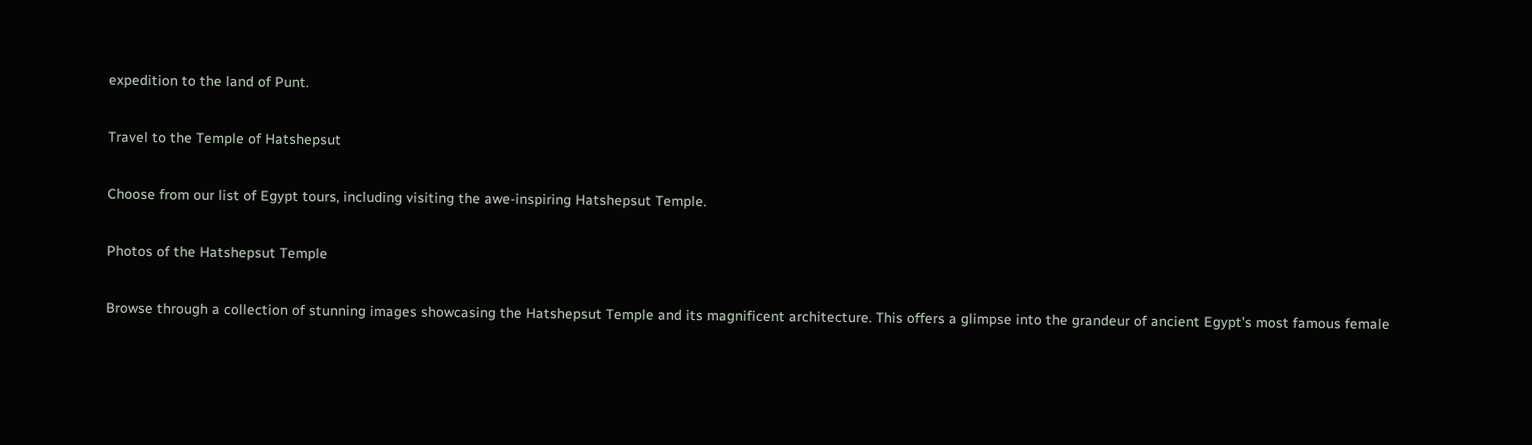expedition to the land of Punt.

Travel to the Temple of Hatshepsut

Choose from our list of Egypt tours, including visiting the awe-inspiring Hatshepsut Temple.

Photos of the Hatshepsut Temple

Browse through a collection of stunning images showcasing the Hatshepsut Temple and its magnificent architecture. This offers a glimpse into the grandeur of ancient Egypt’s most famous female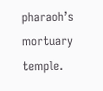pharaoh’s mortuary temple.